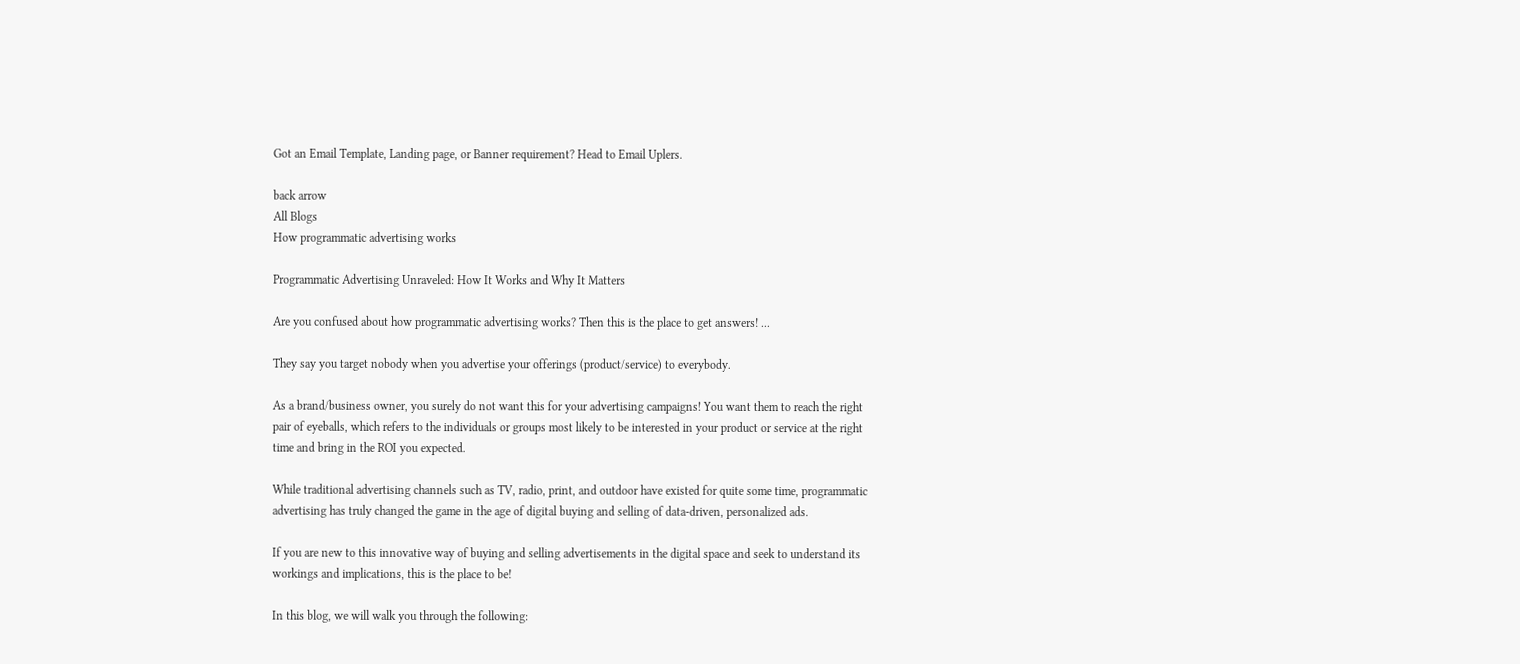Got an Email Template, Landing page, or Banner requirement? Head to Email Uplers.

back arrow
All Blogs
How programmatic advertising works

Programmatic Advertising Unraveled: How It Works and Why It Matters

Are you confused about how programmatic advertising works? Then this is the place to get answers! ...

They say you target nobody when you advertise your offerings (product/service) to everybody.

As a brand/business owner, you surely do not want this for your advertising campaigns! You want them to reach the right pair of eyeballs, which refers to the individuals or groups most likely to be interested in your product or service at the right time and bring in the ROI you expected.

While traditional advertising channels such as TV, radio, print, and outdoor have existed for quite some time, programmatic advertising has truly changed the game in the age of digital buying and selling of data-driven, personalized ads.

If you are new to this innovative way of buying and selling advertisements in the digital space and seek to understand its workings and implications, this is the place to be!

In this blog, we will walk you through the following: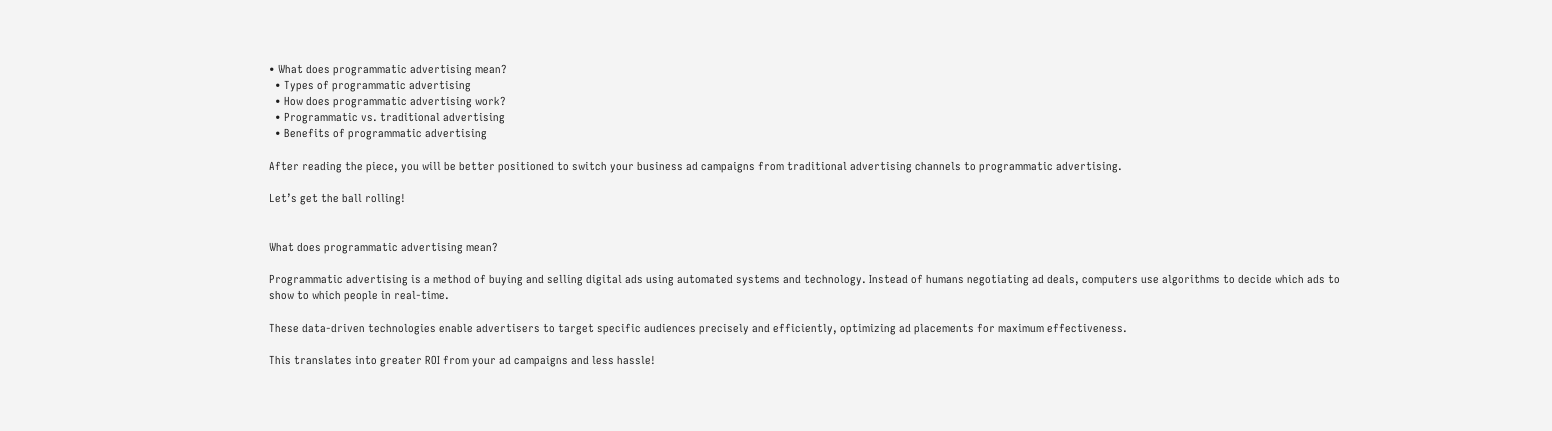• What does programmatic advertising mean?
  • Types of programmatic advertising
  • How does programmatic advertising work?
  • Programmatic vs. traditional advertising
  • Benefits of programmatic advertising

After reading the piece, you will be better positioned to switch your business ad campaigns from traditional advertising channels to programmatic advertising.

Let’s get the ball rolling!


What does programmatic advertising mean?

Programmatic advertising is a method of buying and selling digital ads using automated systems and technology. Instead of humans negotiating ad deals, computers use algorithms to decide which ads to show to which people in real-time.

These data-driven technologies enable advertisers to target specific audiences precisely and efficiently, optimizing ad placements for maximum effectiveness.

This translates into greater ROI from your ad campaigns and less hassle!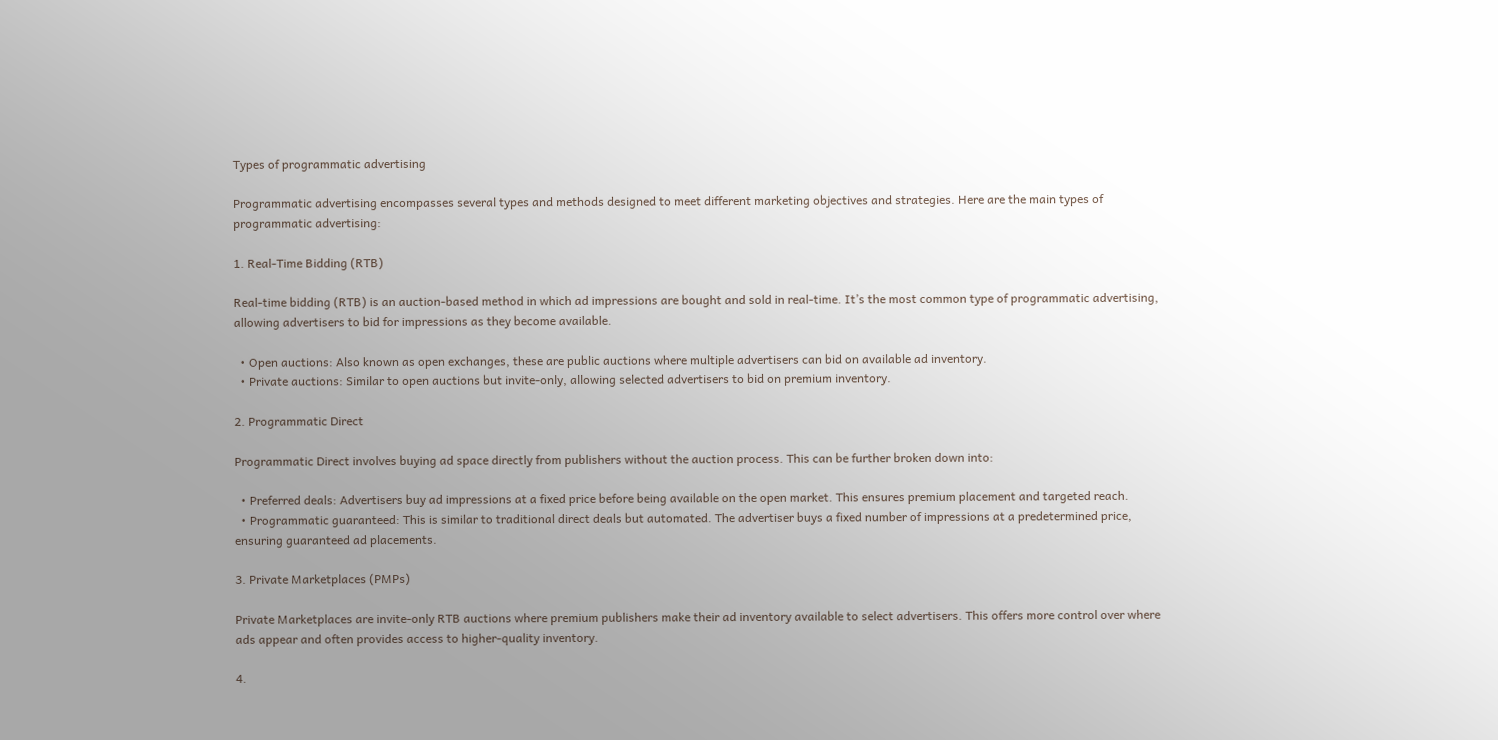Types of programmatic advertising

Programmatic advertising encompasses several types and methods designed to meet different marketing objectives and strategies. Here are the main types of programmatic advertising:

1. Real-Time Bidding (RTB)

Real-time bidding (RTB) is an auction-based method in which ad impressions are bought and sold in real-time. It’s the most common type of programmatic advertising, allowing advertisers to bid for impressions as they become available.

  • Open auctions: Also known as open exchanges, these are public auctions where multiple advertisers can bid on available ad inventory.
  • Private auctions: Similar to open auctions but invite-only, allowing selected advertisers to bid on premium inventory.

2. Programmatic Direct

Programmatic Direct involves buying ad space directly from publishers without the auction process. This can be further broken down into:

  • Preferred deals: Advertisers buy ad impressions at a fixed price before being available on the open market. This ensures premium placement and targeted reach.
  • Programmatic guaranteed: This is similar to traditional direct deals but automated. The advertiser buys a fixed number of impressions at a predetermined price, ensuring guaranteed ad placements.

3. Private Marketplaces (PMPs)

Private Marketplaces are invite-only RTB auctions where premium publishers make their ad inventory available to select advertisers. This offers more control over where ads appear and often provides access to higher-quality inventory.

4.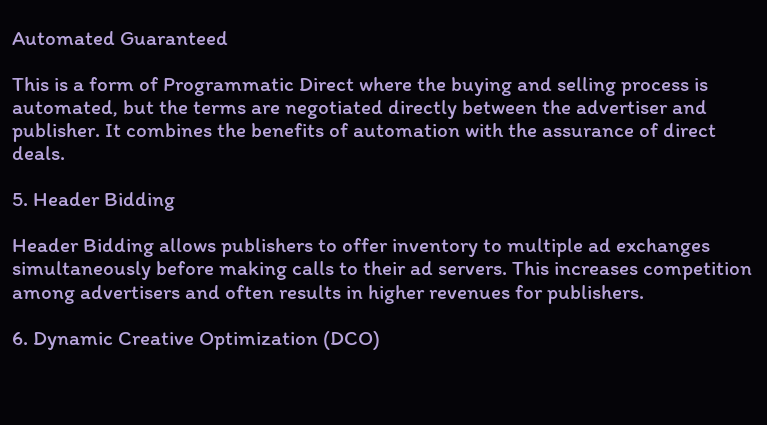Automated Guaranteed

This is a form of Programmatic Direct where the buying and selling process is automated, but the terms are negotiated directly between the advertiser and publisher. It combines the benefits of automation with the assurance of direct deals.

5. Header Bidding

Header Bidding allows publishers to offer inventory to multiple ad exchanges simultaneously before making calls to their ad servers. This increases competition among advertisers and often results in higher revenues for publishers.

6. Dynamic Creative Optimization (DCO)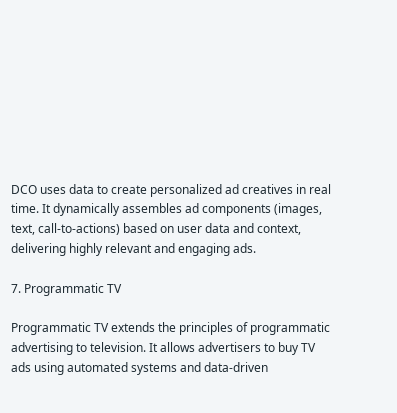DCO uses data to create personalized ad creatives in real time. It dynamically assembles ad components (images, text, call-to-actions) based on user data and context, delivering highly relevant and engaging ads.

7. Programmatic TV

Programmatic TV extends the principles of programmatic advertising to television. It allows advertisers to buy TV ads using automated systems and data-driven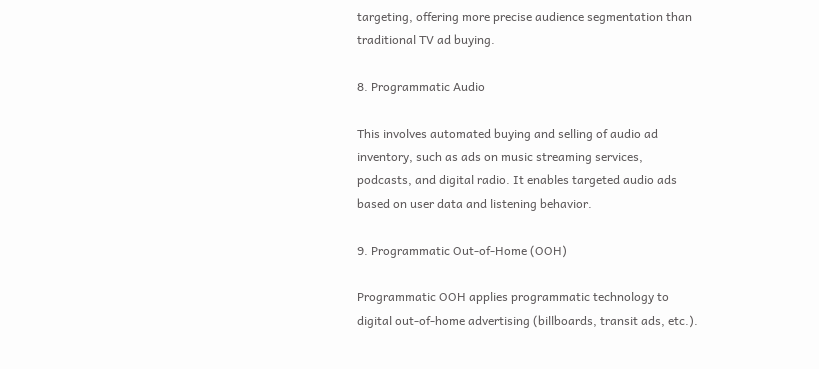targeting, offering more precise audience segmentation than traditional TV ad buying.

8. Programmatic Audio

This involves automated buying and selling of audio ad inventory, such as ads on music streaming services, podcasts, and digital radio. It enables targeted audio ads based on user data and listening behavior.

9. Programmatic Out-of-Home (OOH)

Programmatic OOH applies programmatic technology to digital out-of-home advertising (billboards, transit ads, etc.).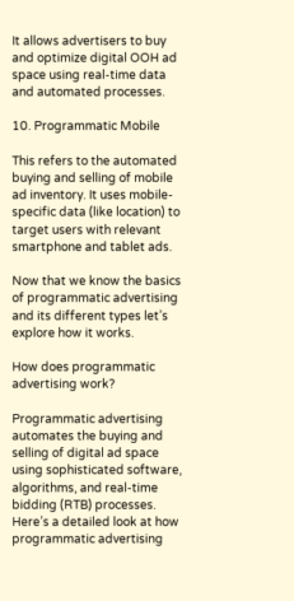It allows advertisers to buy and optimize digital OOH ad space using real-time data and automated processes.

10. Programmatic Mobile

This refers to the automated buying and selling of mobile ad inventory. It uses mobile-specific data (like location) to target users with relevant smartphone and tablet ads.

Now that we know the basics of programmatic advertising and its different types let’s explore how it works.

How does programmatic advertising work?

Programmatic advertising automates the buying and selling of digital ad space using sophisticated software, algorithms, and real-time bidding (RTB) processes. Here’s a detailed look at how programmatic advertising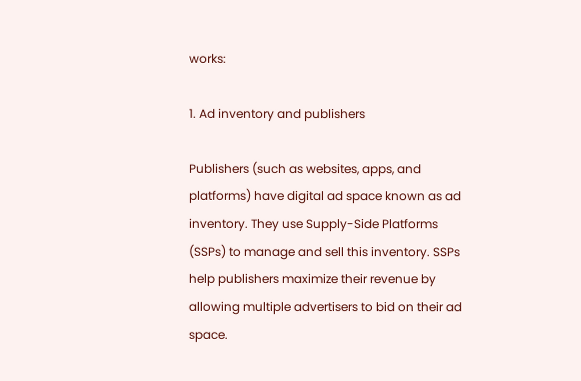works:

1. Ad inventory and publishers

Publishers (such as websites, apps, and platforms) have digital ad space known as ad inventory. They use Supply-Side Platforms (SSPs) to manage and sell this inventory. SSPs help publishers maximize their revenue by allowing multiple advertisers to bid on their ad space.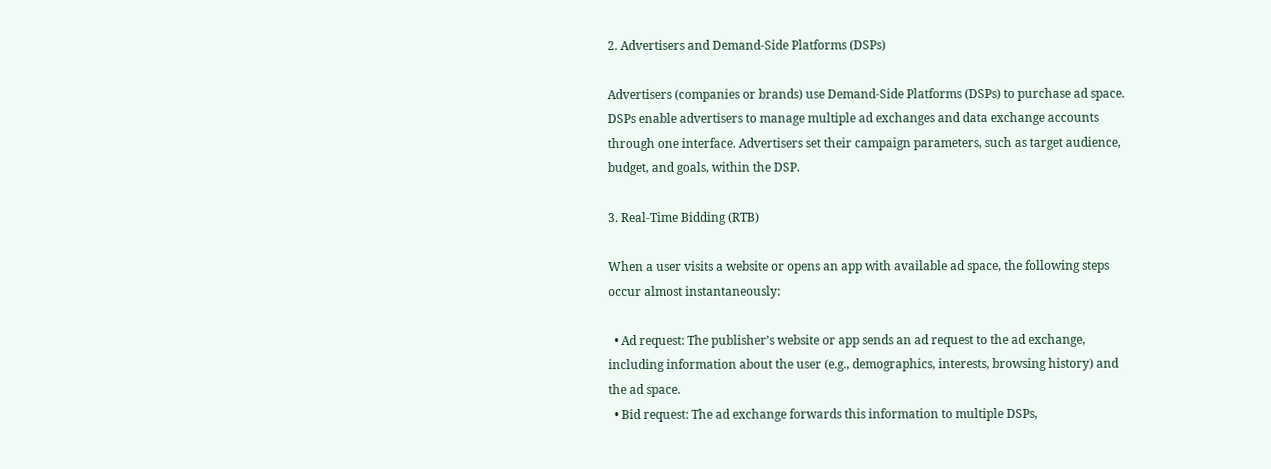2. Advertisers and Demand-Side Platforms (DSPs)

Advertisers (companies or brands) use Demand-Side Platforms (DSPs) to purchase ad space. DSPs enable advertisers to manage multiple ad exchanges and data exchange accounts through one interface. Advertisers set their campaign parameters, such as target audience, budget, and goals, within the DSP.

3. Real-Time Bidding (RTB)

When a user visits a website or opens an app with available ad space, the following steps occur almost instantaneously:

  • Ad request: The publisher’s website or app sends an ad request to the ad exchange, including information about the user (e.g., demographics, interests, browsing history) and the ad space.
  • Bid request: The ad exchange forwards this information to multiple DSPs,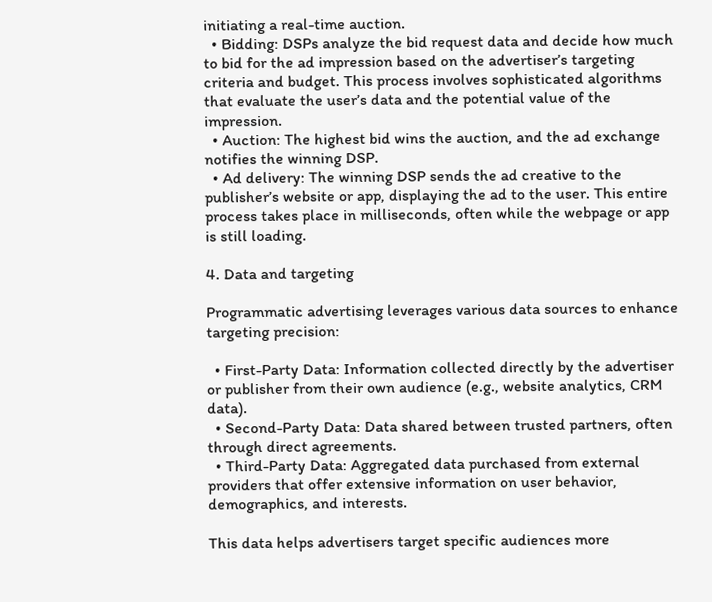initiating a real-time auction.
  • Bidding: DSPs analyze the bid request data and decide how much to bid for the ad impression based on the advertiser’s targeting criteria and budget. This process involves sophisticated algorithms that evaluate the user’s data and the potential value of the impression.
  • Auction: The highest bid wins the auction, and the ad exchange notifies the winning DSP.
  • Ad delivery: The winning DSP sends the ad creative to the publisher’s website or app, displaying the ad to the user. This entire process takes place in milliseconds, often while the webpage or app is still loading.

4. Data and targeting

Programmatic advertising leverages various data sources to enhance targeting precision:

  • First-Party Data: Information collected directly by the advertiser or publisher from their own audience (e.g., website analytics, CRM data).
  • Second-Party Data: Data shared between trusted partners, often through direct agreements.
  • Third-Party Data: Aggregated data purchased from external providers that offer extensive information on user behavior, demographics, and interests.

This data helps advertisers target specific audiences more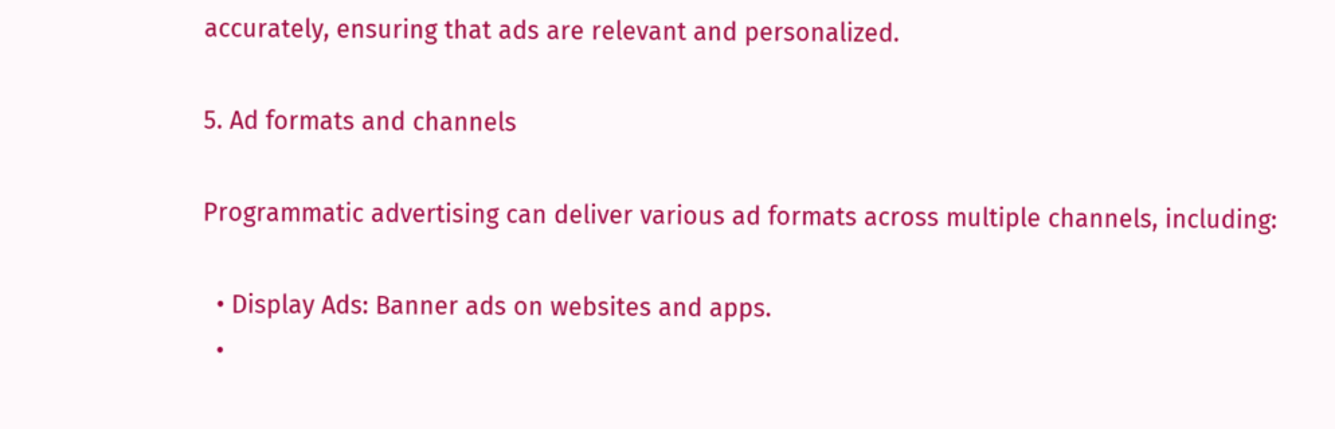accurately, ensuring that ads are relevant and personalized.

5. Ad formats and channels

Programmatic advertising can deliver various ad formats across multiple channels, including:

  • Display Ads: Banner ads on websites and apps.
  •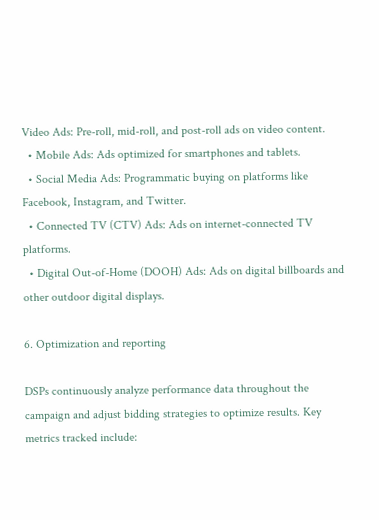Video Ads: Pre-roll, mid-roll, and post-roll ads on video content.
  • Mobile Ads: Ads optimized for smartphones and tablets.
  • Social Media Ads: Programmatic buying on platforms like Facebook, Instagram, and Twitter.
  • Connected TV (CTV) Ads: Ads on internet-connected TV platforms.
  • Digital Out-of-Home (DOOH) Ads: Ads on digital billboards and other outdoor digital displays.

6. Optimization and reporting

DSPs continuously analyze performance data throughout the campaign and adjust bidding strategies to optimize results. Key metrics tracked include: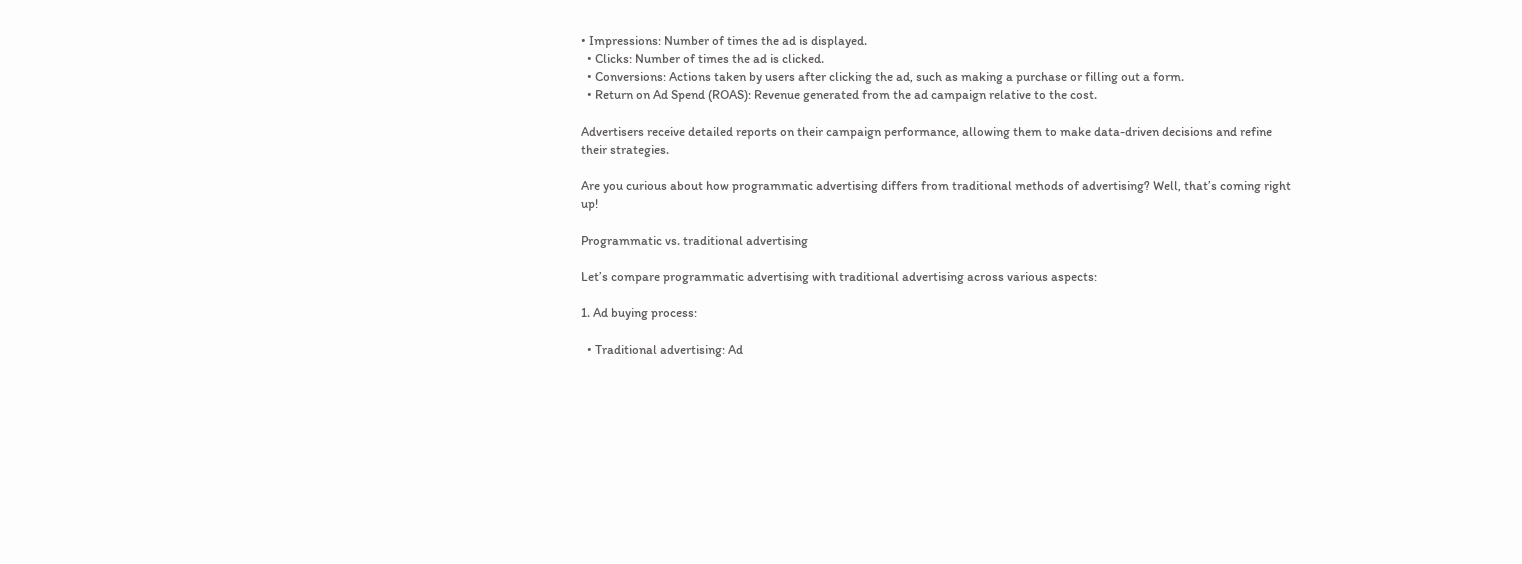• Impressions: Number of times the ad is displayed.
  • Clicks: Number of times the ad is clicked.
  • Conversions: Actions taken by users after clicking the ad, such as making a purchase or filling out a form.
  • Return on Ad Spend (ROAS): Revenue generated from the ad campaign relative to the cost.

Advertisers receive detailed reports on their campaign performance, allowing them to make data-driven decisions and refine their strategies.

Are you curious about how programmatic advertising differs from traditional methods of advertising? Well, that’s coming right up!

Programmatic vs. traditional advertising

Let’s compare programmatic advertising with traditional advertising across various aspects:

1. Ad buying process:

  • Traditional advertising: Ad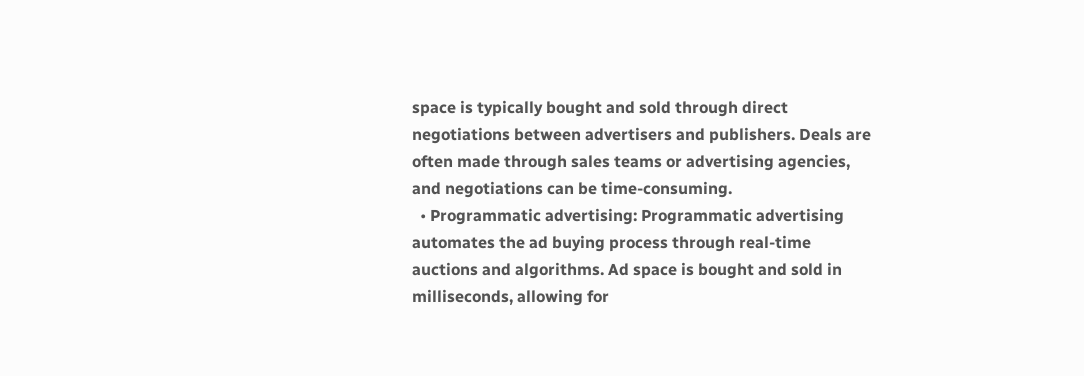space is typically bought and sold through direct negotiations between advertisers and publishers. Deals are often made through sales teams or advertising agencies, and negotiations can be time-consuming.
  • Programmatic advertising: Programmatic advertising automates the ad buying process through real-time auctions and algorithms. Ad space is bought and sold in milliseconds, allowing for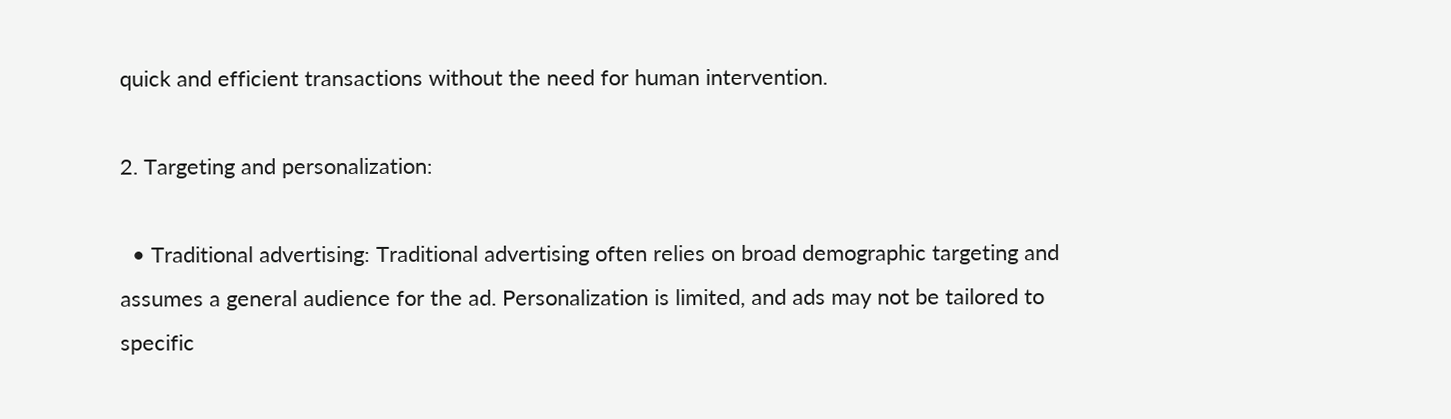quick and efficient transactions without the need for human intervention.

2. Targeting and personalization:

  • Traditional advertising: Traditional advertising often relies on broad demographic targeting and assumes a general audience for the ad. Personalization is limited, and ads may not be tailored to specific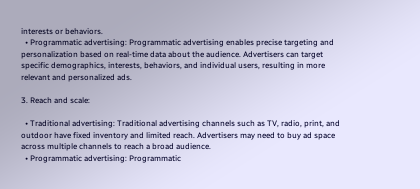interests or behaviors.
  • Programmatic advertising: Programmatic advertising enables precise targeting and personalization based on real-time data about the audience. Advertisers can target specific demographics, interests, behaviors, and individual users, resulting in more relevant and personalized ads.

3. Reach and scale:

  • Traditional advertising: Traditional advertising channels such as TV, radio, print, and outdoor have fixed inventory and limited reach. Advertisers may need to buy ad space across multiple channels to reach a broad audience.
  • Programmatic advertising: Programmatic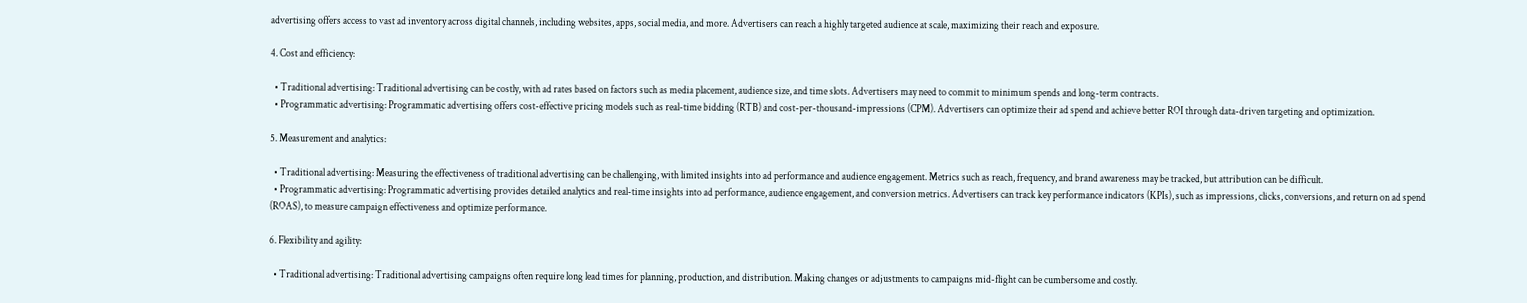advertising offers access to vast ad inventory across digital channels, including websites, apps, social media, and more. Advertisers can reach a highly targeted audience at scale, maximizing their reach and exposure.

4. Cost and efficiency:

  • Traditional advertising: Traditional advertising can be costly, with ad rates based on factors such as media placement, audience size, and time slots. Advertisers may need to commit to minimum spends and long-term contracts.
  • Programmatic advertising: Programmatic advertising offers cost-effective pricing models such as real-time bidding (RTB) and cost-per-thousand-impressions (CPM). Advertisers can optimize their ad spend and achieve better ROI through data-driven targeting and optimization.

5. Measurement and analytics:

  • Traditional advertising: Measuring the effectiveness of traditional advertising can be challenging, with limited insights into ad performance and audience engagement. Metrics such as reach, frequency, and brand awareness may be tracked, but attribution can be difficult.
  • Programmatic advertising: Programmatic advertising provides detailed analytics and real-time insights into ad performance, audience engagement, and conversion metrics. Advertisers can track key performance indicators (KPIs), such as impressions, clicks, conversions, and return on ad spend (ROAS), to measure campaign effectiveness and optimize performance.

6. Flexibility and agility:

  • Traditional advertising: Traditional advertising campaigns often require long lead times for planning, production, and distribution. Making changes or adjustments to campaigns mid-flight can be cumbersome and costly.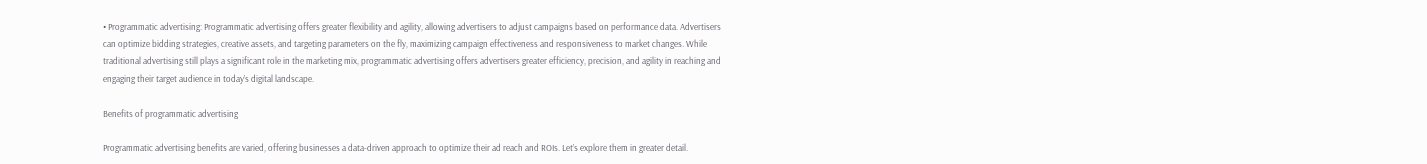• Programmatic advertising: Programmatic advertising offers greater flexibility and agility, allowing advertisers to adjust campaigns based on performance data. Advertisers can optimize bidding strategies, creative assets, and targeting parameters on the fly, maximizing campaign effectiveness and responsiveness to market changes. While traditional advertising still plays a significant role in the marketing mix, programmatic advertising offers advertisers greater efficiency, precision, and agility in reaching and engaging their target audience in today’s digital landscape.

Benefits of programmatic advertising

Programmatic advertising benefits are varied, offering businesses a data-driven approach to optimize their ad reach and ROIs. Let’s explore them in greater detail.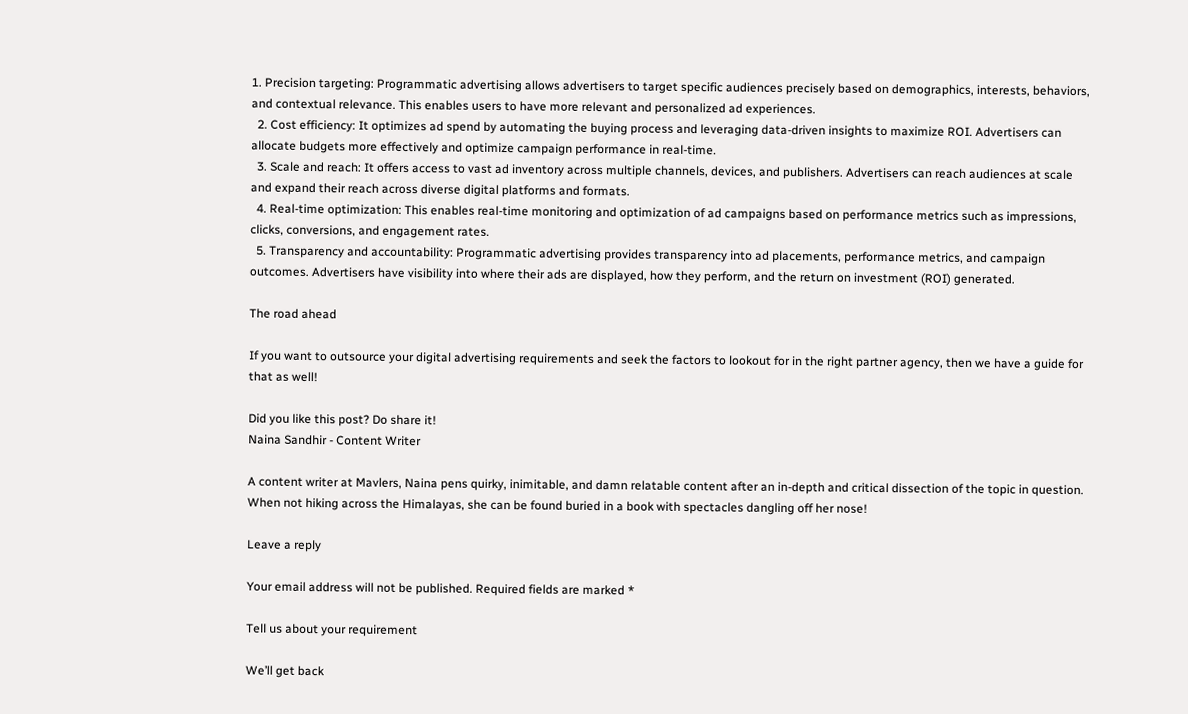1. Precision targeting: Programmatic advertising allows advertisers to target specific audiences precisely based on demographics, interests, behaviors, and contextual relevance. This enables users to have more relevant and personalized ad experiences.
  2. Cost efficiency: It optimizes ad spend by automating the buying process and leveraging data-driven insights to maximize ROI. Advertisers can allocate budgets more effectively and optimize campaign performance in real-time.
  3. Scale and reach: It offers access to vast ad inventory across multiple channels, devices, and publishers. Advertisers can reach audiences at scale and expand their reach across diverse digital platforms and formats.
  4. Real-time optimization: This enables real-time monitoring and optimization of ad campaigns based on performance metrics such as impressions, clicks, conversions, and engagement rates.
  5. Transparency and accountability: Programmatic advertising provides transparency into ad placements, performance metrics, and campaign outcomes. Advertisers have visibility into where their ads are displayed, how they perform, and the return on investment (ROI) generated.

The road ahead

If you want to outsource your digital advertising requirements and seek the factors to lookout for in the right partner agency, then we have a guide for that as well!

Did you like this post? Do share it!
Naina Sandhir - Content Writer

A content writer at Mavlers, Naina pens quirky, inimitable, and damn relatable content after an in-depth and critical dissection of the topic in question. When not hiking across the Himalayas, she can be found buried in a book with spectacles dangling off her nose!

Leave a reply

Your email address will not be published. Required fields are marked *

Tell us about your requirement

We’ll get back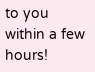to you within a few hours!